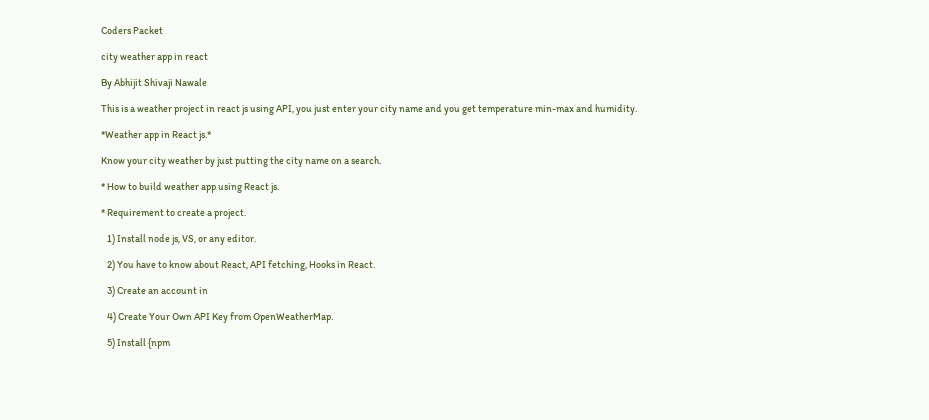Coders Packet

city weather app in react

By Abhijit Shivaji Nawale

This is a weather project in react js using API, you just enter your city name and you get temperature min-max and humidity.

*Weather app in React js.*

Know your city weather by just putting the city name on a search.

* How to build weather app using React js.

* Requirement to create a project.

   1) Install node js, VS, or any editor.

   2) You have to know about React, API fetching, Hooks in React.

   3) Create an account in

   4) Create Your Own API Key from OpenWeatherMap.

   5) Install {npm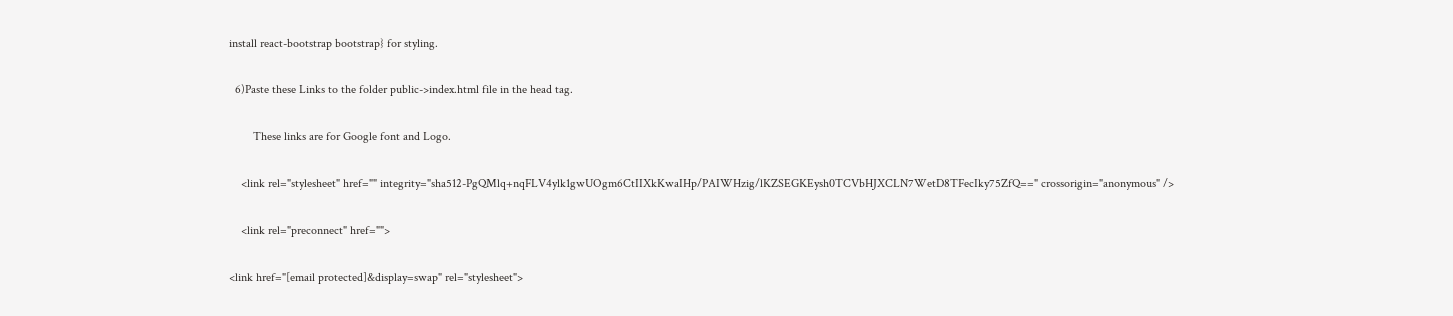install react-bootstrap bootstrap} for styling.

  6)Paste these Links to the folder public->index.html file in the head tag.

        These links are for Google font and Logo.

    <link rel="stylesheet" href="" integrity="sha512-PgQMlq+nqFLV4ylk1gwUOgm6CtIIXkKwaIHp/PAIWHzig/lKZSEGKEysh0TCVbHJXCLN7WetD8TFecIky75ZfQ==" crossorigin="anonymous" />

    <link rel="preconnect" href="">

<link href="[email protected]&display=swap" rel="stylesheet">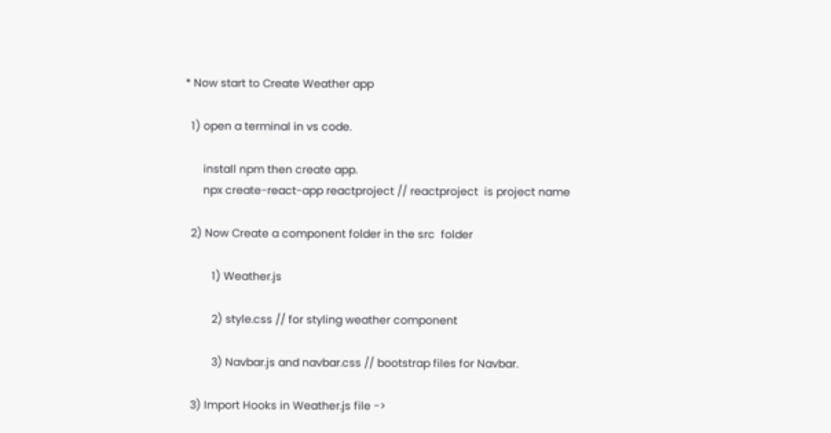* Now start to Create Weather app

  1) open a terminal in vs code.

      install npm then create app.
      npx create-react-app reactproject // reactproject  is project name

  2) Now Create a component folder in the src  folder

         1) Weather.js

         2) style.css // for styling weather component

         3) Navbar.js and navbar.css // bootstrap files for Navbar.

  3) Import Hooks in Weather.js file ->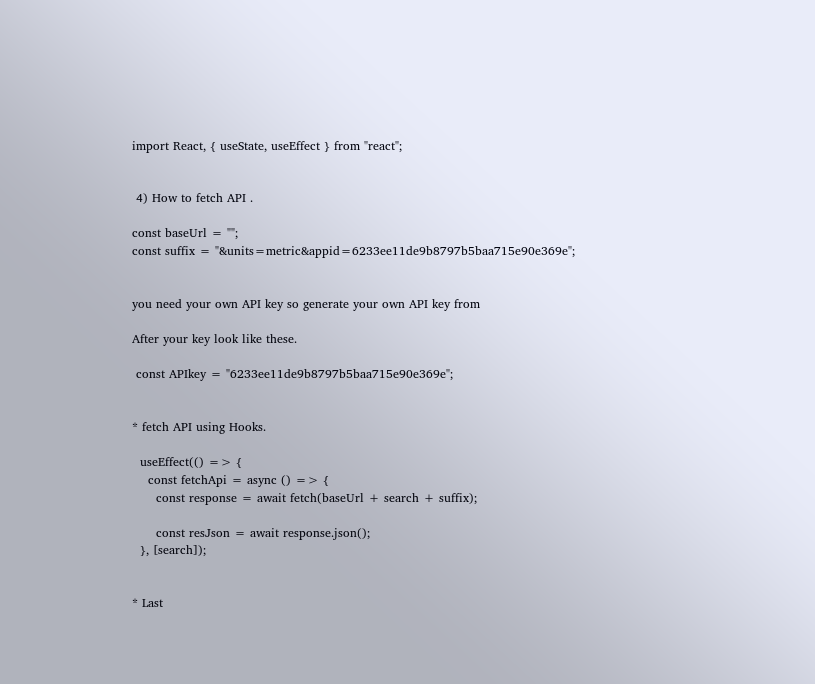import React, { useState, useEffect } from "react";


 4) How to fetch API .

const baseUrl = "";
const suffix = "&units=metric&appid=6233ee11de9b8797b5baa715e90e369e";


you need your own API key so generate your own API key from

After your key look like these.

 const APIkey = "6233ee11de9b8797b5baa715e90e369e";


* fetch API using Hooks.

  useEffect(() => {
    const fetchApi = async () => {
      const response = await fetch(baseUrl + search + suffix);

      const resJson = await response.json();
  }, [search]);


* Last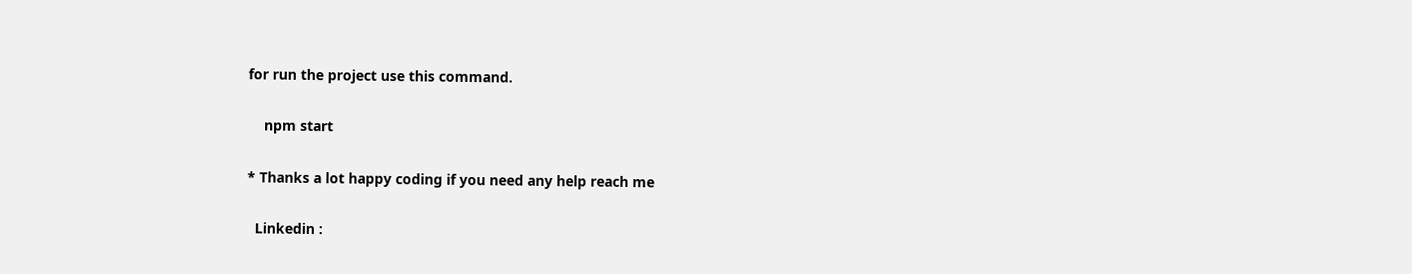for run the project use this command.

    npm start

* Thanks a lot happy coding if you need any help reach me

  Linkedin :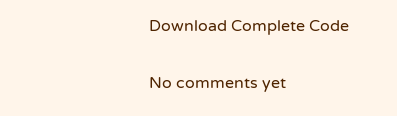Download Complete Code


No comments yet